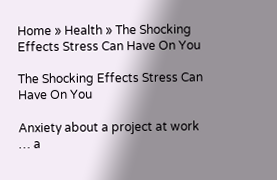Home » Health » The Shocking Effects Stress Can Have On You

The Shocking Effects Stress Can Have On You

Anxiety about a project at work … a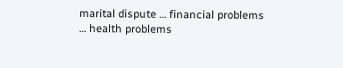marital dispute … financial problems … health problems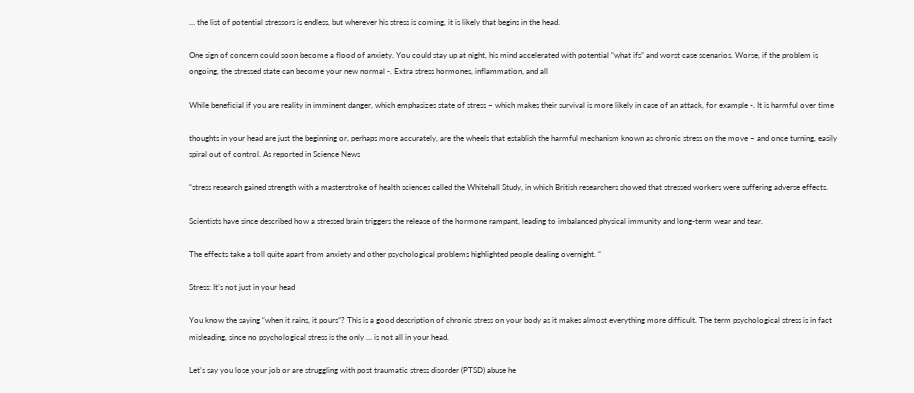… the list of potential stressors is endless, but wherever his stress is coming, it is likely that begins in the head.

One sign of concern could soon become a flood of anxiety. You could stay up at night, his mind accelerated with potential “what ifs” and worst case scenarios. Worse, if the problem is ongoing, the stressed state can become your new normal -. Extra stress hormones, inflammation, and all

While beneficial if you are reality in imminent danger, which emphasizes state of stress – which makes their survival is more likely in case of an attack, for example -. It is harmful over time

thoughts in your head are just the beginning or, perhaps more accurately, are the wheels that establish the harmful mechanism known as chronic stress on the move – and once turning, easily spiral out of control. As reported in Science News

“stress research gained strength with a masterstroke of health sciences called the Whitehall Study, in which British researchers showed that stressed workers were suffering adverse effects.

Scientists have since described how a stressed brain triggers the release of the hormone rampant, leading to imbalanced physical immunity and long-term wear and tear.

The effects take a toll quite apart from anxiety and other psychological problems highlighted people dealing overnight. “

Stress: It’s not just in your head

You know the saying “when it rains, it pours”? This is a good description of chronic stress on your body as it makes almost everything more difficult. The term psychological stress is in fact misleading, since no psychological stress is the only … is not all in your head.

Let’s say you lose your job or are struggling with post traumatic stress disorder (PTSD) abuse he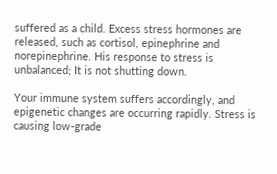suffered as a child. Excess stress hormones are released, such as cortisol, epinephrine and norepinephrine. His response to stress is unbalanced; It is not shutting down.

Your immune system suffers accordingly, and epigenetic changes are occurring rapidly. Stress is causing low-grade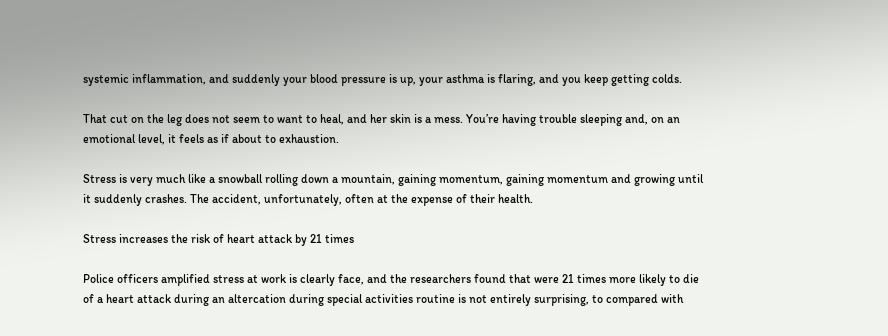systemic inflammation, and suddenly your blood pressure is up, your asthma is flaring, and you keep getting colds.

That cut on the leg does not seem to want to heal, and her skin is a mess. You’re having trouble sleeping and, on an emotional level, it feels as if about to exhaustion.

Stress is very much like a snowball rolling down a mountain, gaining momentum, gaining momentum and growing until it suddenly crashes. The accident, unfortunately, often at the expense of their health.

Stress increases the risk of heart attack by 21 times

Police officers amplified stress at work is clearly face, and the researchers found that were 21 times more likely to die of a heart attack during an altercation during special activities routine is not entirely surprising, to compared with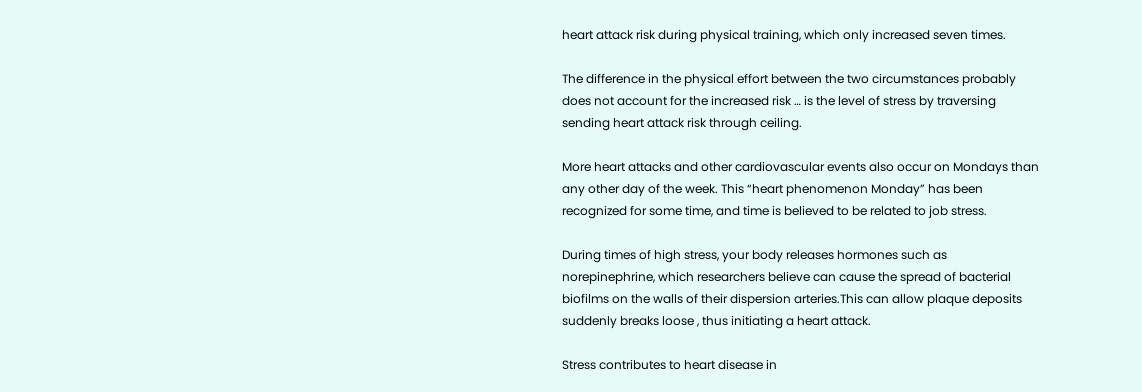heart attack risk during physical training, which only increased seven times.

The difference in the physical effort between the two circumstances probably does not account for the increased risk … is the level of stress by traversing sending heart attack risk through ceiling.

More heart attacks and other cardiovascular events also occur on Mondays than any other day of the week. This “heart phenomenon Monday” has been recognized for some time, and time is believed to be related to job stress.

During times of high stress, your body releases hormones such as norepinephrine, which researchers believe can cause the spread of bacterial biofilms on the walls of their dispersion arteries.This can allow plaque deposits suddenly breaks loose , thus initiating a heart attack.

Stress contributes to heart disease in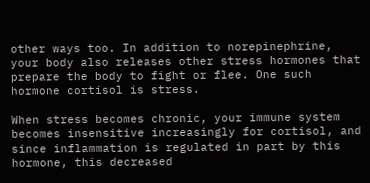other ways too. In addition to norepinephrine, your body also releases other stress hormones that prepare the body to fight or flee. One such hormone cortisol is stress.

When stress becomes chronic, your immune system becomes insensitive increasingly for cortisol, and since inflammation is regulated in part by this hormone, this decreased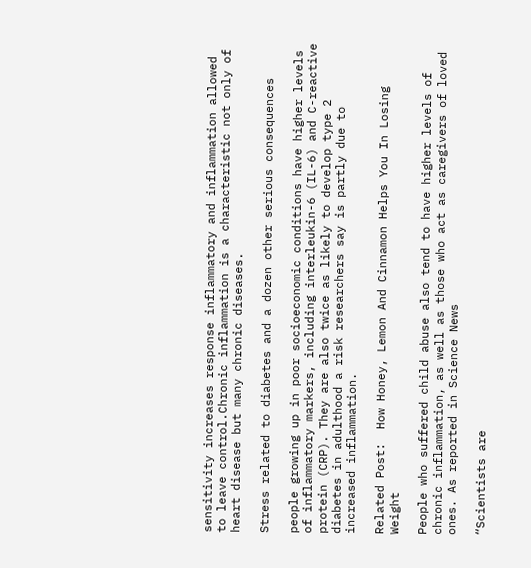sensitivity increases response inflammatory and inflammation allowed to leave control.Chronic inflammation is a characteristic not only of heart disease but many chronic diseases.

Stress related to diabetes and a dozen other serious consequences

people growing up in poor socioeconomic conditions have higher levels of inflammatory markers, including interleukin-6 (IL-6) and C-reactive protein (CRP). They are also twice as likely to develop type 2 diabetes in adulthood a risk researchers say is partly due to increased inflammation.

Related Post:  How Honey, Lemon And Cinnamon Helps You In Losing Weight

People who suffered child abuse also tend to have higher levels of chronic inflammation, as well as those who act as caregivers of loved ones. As reported in Science News

“Scientists are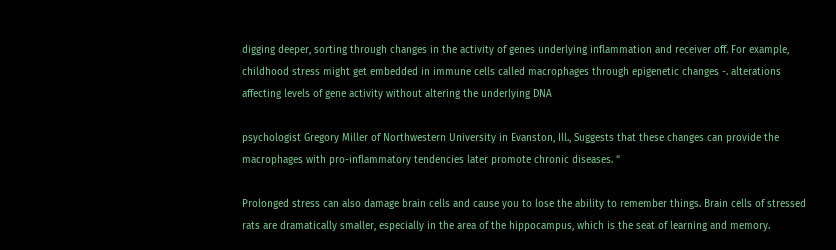digging deeper, sorting through changes in the activity of genes underlying inflammation and receiver off. For example, childhood stress might get embedded in immune cells called macrophages through epigenetic changes -. alterations affecting levels of gene activity without altering the underlying DNA

psychologist Gregory Miller of Northwestern University in Evanston, Ill., Suggests that these changes can provide the macrophages with pro-inflammatory tendencies later promote chronic diseases. “

Prolonged stress can also damage brain cells and cause you to lose the ability to remember things. Brain cells of stressed rats are dramatically smaller, especially in the area of the hippocampus, which is the seat of learning and memory.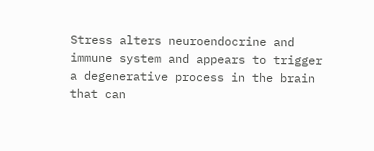Stress alters neuroendocrine and immune system and appears to trigger a degenerative process in the brain that can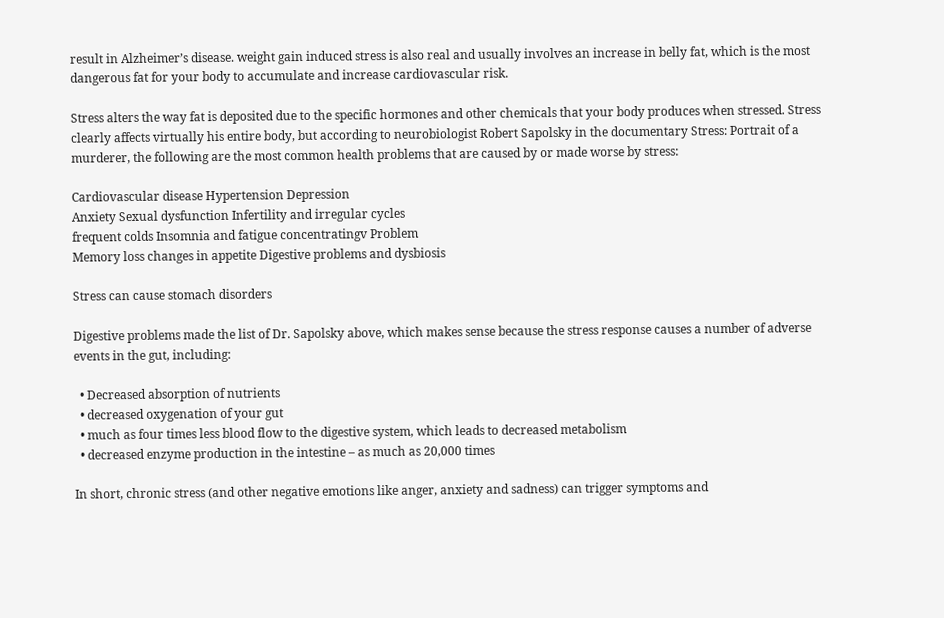result in Alzheimer’s disease. weight gain induced stress is also real and usually involves an increase in belly fat, which is the most dangerous fat for your body to accumulate and increase cardiovascular risk.

Stress alters the way fat is deposited due to the specific hormones and other chemicals that your body produces when stressed. Stress clearly affects virtually his entire body, but according to neurobiologist Robert Sapolsky in the documentary Stress: Portrait of a murderer, the following are the most common health problems that are caused by or made worse by stress:

Cardiovascular disease Hypertension Depression
Anxiety Sexual dysfunction Infertility and irregular cycles
frequent colds Insomnia and fatigue concentratingv Problem
Memory loss changes in appetite Digestive problems and dysbiosis

Stress can cause stomach disorders

Digestive problems made the list of Dr. Sapolsky above, which makes sense because the stress response causes a number of adverse events in the gut, including:

  • Decreased absorption of nutrients
  • decreased oxygenation of your gut
  • much as four times less blood flow to the digestive system, which leads to decreased metabolism
  • decreased enzyme production in the intestine – as much as 20,000 times

In short, chronic stress (and other negative emotions like anger, anxiety and sadness) can trigger symptoms and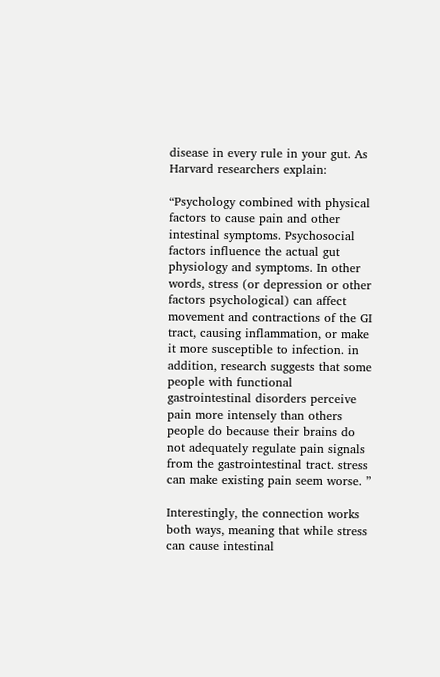disease in every rule in your gut. As Harvard researchers explain:

“Psychology combined with physical factors to cause pain and other intestinal symptoms. Psychosocial factors influence the actual gut physiology and symptoms. In other words, stress (or depression or other factors psychological) can affect movement and contractions of the GI tract, causing inflammation, or make it more susceptible to infection. in addition, research suggests that some people with functional gastrointestinal disorders perceive pain more intensely than others people do because their brains do not adequately regulate pain signals from the gastrointestinal tract. stress can make existing pain seem worse. ”

Interestingly, the connection works both ways, meaning that while stress can cause intestinal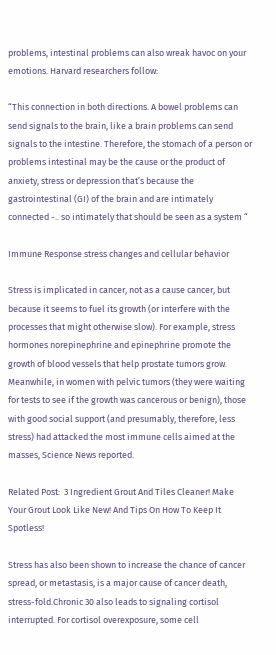problems, intestinal problems can also wreak havoc on your emotions. Harvard researchers follow:

“This connection in both directions. A bowel problems can send signals to the brain, like a brain problems can send signals to the intestine. Therefore, the stomach of a person or problems intestinal may be the cause or the product of anxiety, stress or depression that’s because the gastrointestinal (GI) of the brain and are intimately connected -.. so intimately that should be seen as a system “

Immune Response stress changes and cellular behavior

Stress is implicated in cancer, not as a cause cancer, but because it seems to fuel its growth (or interfere with the processes that might otherwise slow). For example, stress hormones norepinephrine and epinephrine promote the growth of blood vessels that help prostate tumors grow. Meanwhile, in women with pelvic tumors (they were waiting for tests to see if the growth was cancerous or benign), those with good social support (and presumably, therefore, less stress) had attacked the most immune cells aimed at the masses, Science News reported.

Related Post:  3 Ingredient Grout And Tiles Cleaner! Make Your Grout Look Like New! And Tips On How To Keep It Spotless!

Stress has also been shown to increase the chance of cancer spread, or metastasis, is a major cause of cancer death, stress-fold.Chronic 30 also leads to signaling cortisol interrupted. For cortisol overexposure, some cell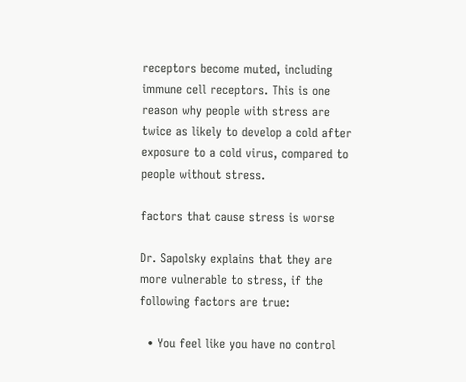receptors become muted, including immune cell receptors. This is one reason why people with stress are twice as likely to develop a cold after exposure to a cold virus, compared to people without stress.

factors that cause stress is worse

Dr. Sapolsky explains that they are more vulnerable to stress, if the following factors are true:

  • You feel like you have no control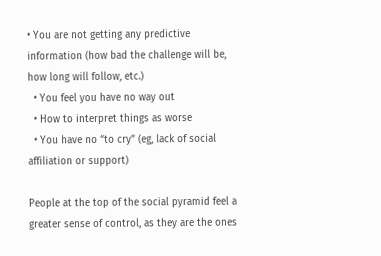• You are not getting any predictive information (how bad the challenge will be, how long will follow, etc.)
  • You feel you have no way out
  • How to interpret things as worse
  • You have no “to cry” (eg, lack of social affiliation or support)

People at the top of the social pyramid feel a greater sense of control, as they are the ones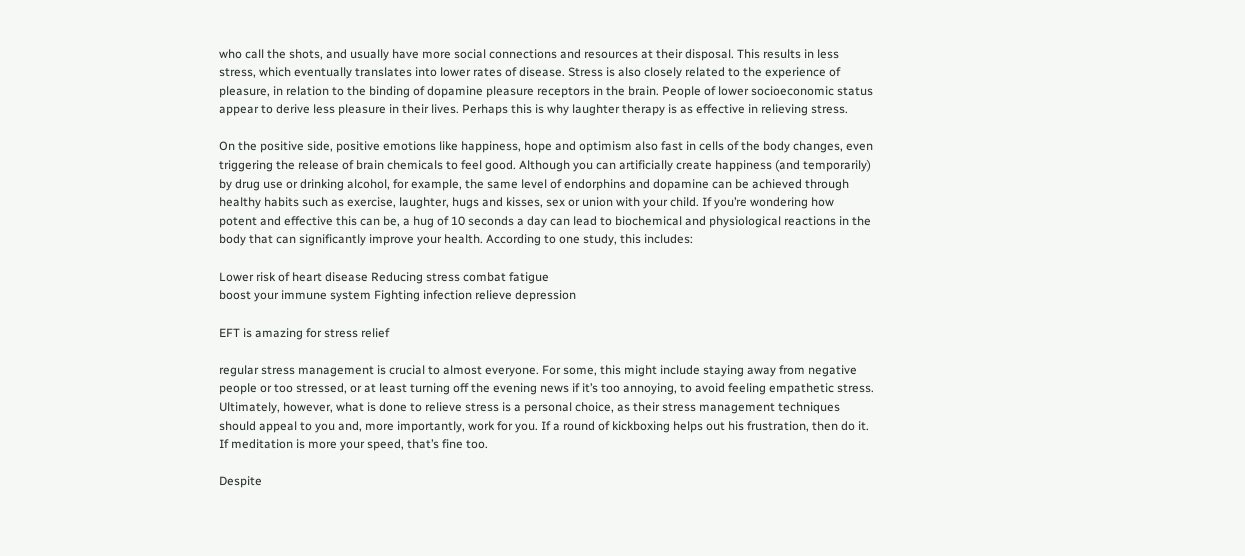who call the shots, and usually have more social connections and resources at their disposal. This results in less stress, which eventually translates into lower rates of disease. Stress is also closely related to the experience of pleasure, in relation to the binding of dopamine pleasure receptors in the brain. People of lower socioeconomic status appear to derive less pleasure in their lives. Perhaps this is why laughter therapy is as effective in relieving stress.

On the positive side, positive emotions like happiness, hope and optimism also fast in cells of the body changes, even triggering the release of brain chemicals to feel good. Although you can artificially create happiness (and temporarily) by drug use or drinking alcohol, for example, the same level of endorphins and dopamine can be achieved through healthy habits such as exercise, laughter, hugs and kisses, sex or union with your child. If you’re wondering how potent and effective this can be, a hug of 10 seconds a day can lead to biochemical and physiological reactions in the body that can significantly improve your health. According to one study, this includes:

Lower risk of heart disease Reducing stress combat fatigue
boost your immune system Fighting infection relieve depression

EFT is amazing for stress relief

regular stress management is crucial to almost everyone. For some, this might include staying away from negative people or too stressed, or at least turning off the evening news if it’s too annoying, to avoid feeling empathetic stress. Ultimately, however, what is done to relieve stress is a personal choice, as their stress management techniques should appeal to you and, more importantly, work for you. If a round of kickboxing helps out his frustration, then do it. If meditation is more your speed, that’s fine too.

Despite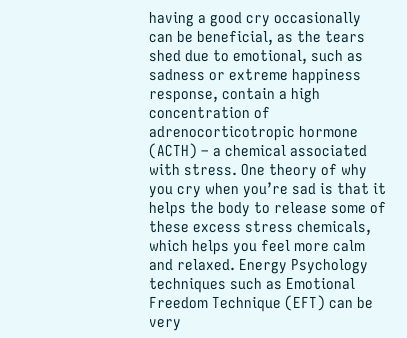having a good cry occasionally can be beneficial, as the tears shed due to emotional, such as sadness or extreme happiness response, contain a high concentration of adrenocorticotropic hormone (ACTH) – a chemical associated with stress. One theory of why you cry when you’re sad is that it helps the body to release some of these excess stress chemicals, which helps you feel more calm and relaxed. Energy Psychology techniques such as Emotional Freedom Technique (EFT) can be very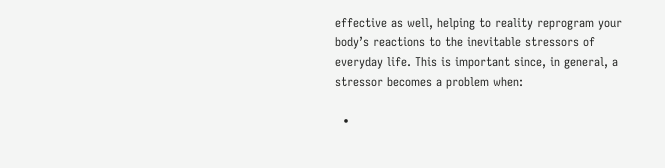effective as well, helping to reality reprogram your body’s reactions to the inevitable stressors of everyday life. This is important since, in general, a stressor becomes a problem when:

  •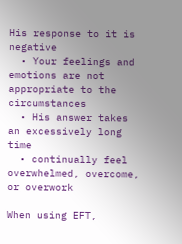His response to it is negative
  • Your feelings and emotions are not appropriate to the circumstances
  • His answer takes an excessively long time
  • continually feel overwhelmed, overcome, or overwork

When using EFT,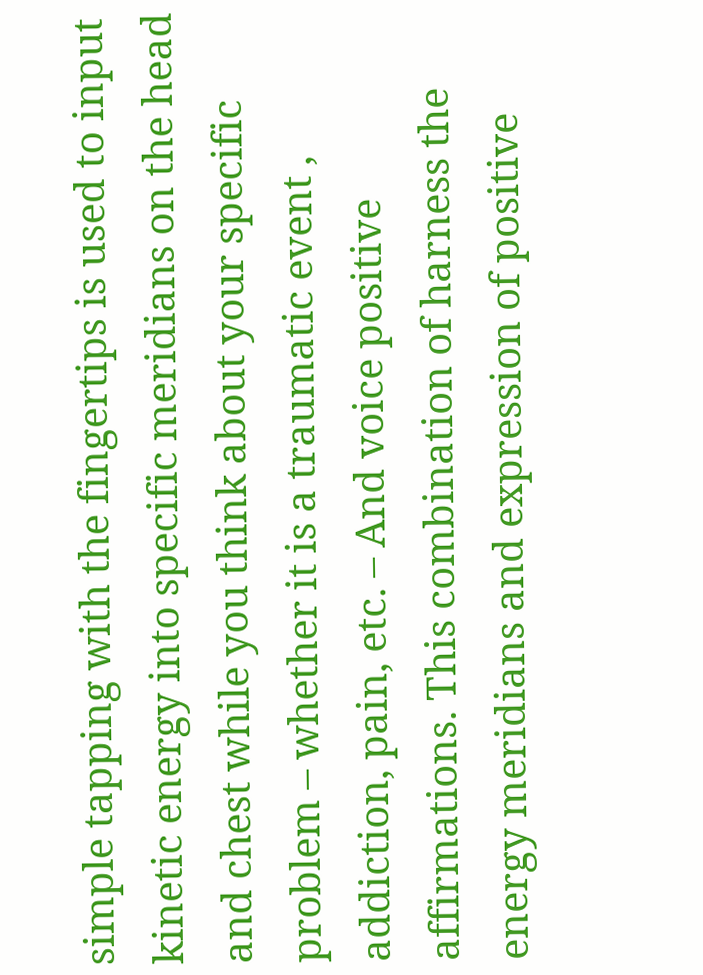simple tapping with the fingertips is used to input kinetic energy into specific meridians on the head and chest while you think about your specific problem – whether it is a traumatic event , addiction, pain, etc. – And voice positive affirmations. This combination of harness the energy meridians and expression of positive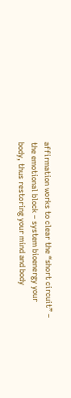affirmation works to clear the “short circuit” – the emotional block – system bioenergy your body, thus restoring your mind and body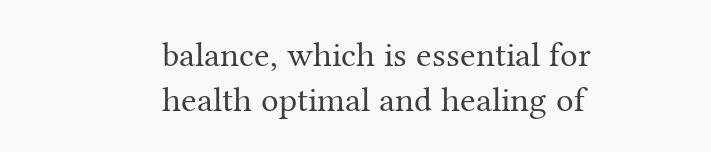balance, which is essential for health optimal and healing of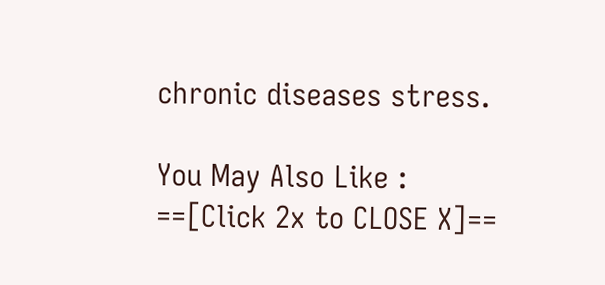chronic diseases stress.

You May Also Like :
==[Click 2x to CLOSE X]==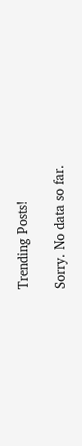Trending Posts!

Sorry. No data so far.